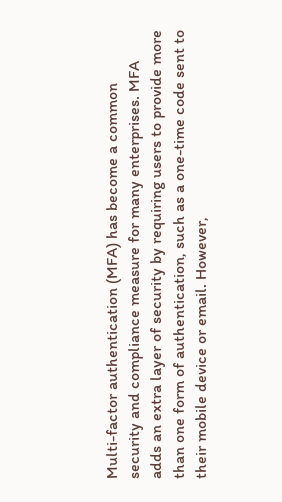Multi-factor authentication (MFA) has become a common security and compliance measure for many enterprises. MFA adds an extra layer of security by requiring users to provide more than one form of authentication, such as a one-time code sent to their mobile device or email. However,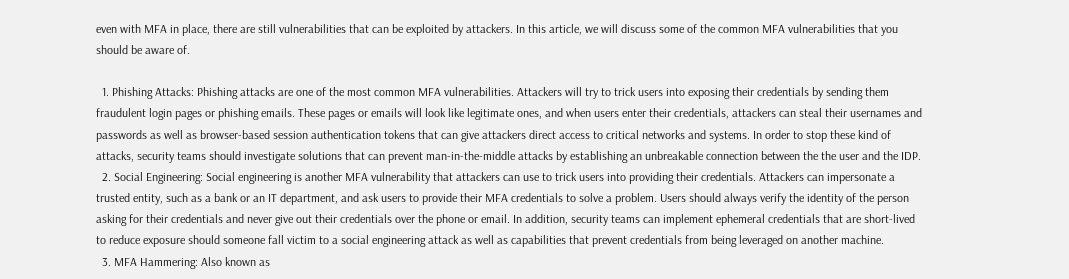even with MFA in place, there are still vulnerabilities that can be exploited by attackers. In this article, we will discuss some of the common MFA vulnerabilities that you should be aware of.

  1. Phishing Attacks: Phishing attacks are one of the most common MFA vulnerabilities. Attackers will try to trick users into exposing their credentials by sending them fraudulent login pages or phishing emails. These pages or emails will look like legitimate ones, and when users enter their credentials, attackers can steal their usernames and passwords as well as browser-based session authentication tokens that can give attackers direct access to critical networks and systems. In order to stop these kind of attacks, security teams should investigate solutions that can prevent man-in-the-middle attacks by establishing an unbreakable connection between the the user and the IDP.
  2. Social Engineering: Social engineering is another MFA vulnerability that attackers can use to trick users into providing their credentials. Attackers can impersonate a trusted entity, such as a bank or an IT department, and ask users to provide their MFA credentials to solve a problem. Users should always verify the identity of the person asking for their credentials and never give out their credentials over the phone or email. In addition, security teams can implement ephemeral credentials that are short-lived to reduce exposure should someone fall victim to a social engineering attack as well as capabilities that prevent credentials from being leveraged on another machine.
  3. MFA Hammering: Also known as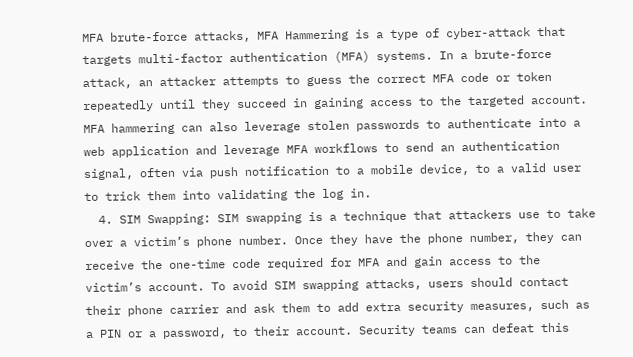MFA brute-force attacks, MFA Hammering is a type of cyber-attack that targets multi-factor authentication (MFA) systems. In a brute-force attack, an attacker attempts to guess the correct MFA code or token repeatedly until they succeed in gaining access to the targeted account. MFA hammering can also leverage stolen passwords to authenticate into a web application and leverage MFA workflows to send an authentication signal, often via push notification to a mobile device, to a valid user to trick them into validating the log in.
  4. SIM Swapping: SIM swapping is a technique that attackers use to take over a victim’s phone number. Once they have the phone number, they can receive the one-time code required for MFA and gain access to the victim’s account. To avoid SIM swapping attacks, users should contact their phone carrier and ask them to add extra security measures, such as a PIN or a password, to their account. Security teams can defeat this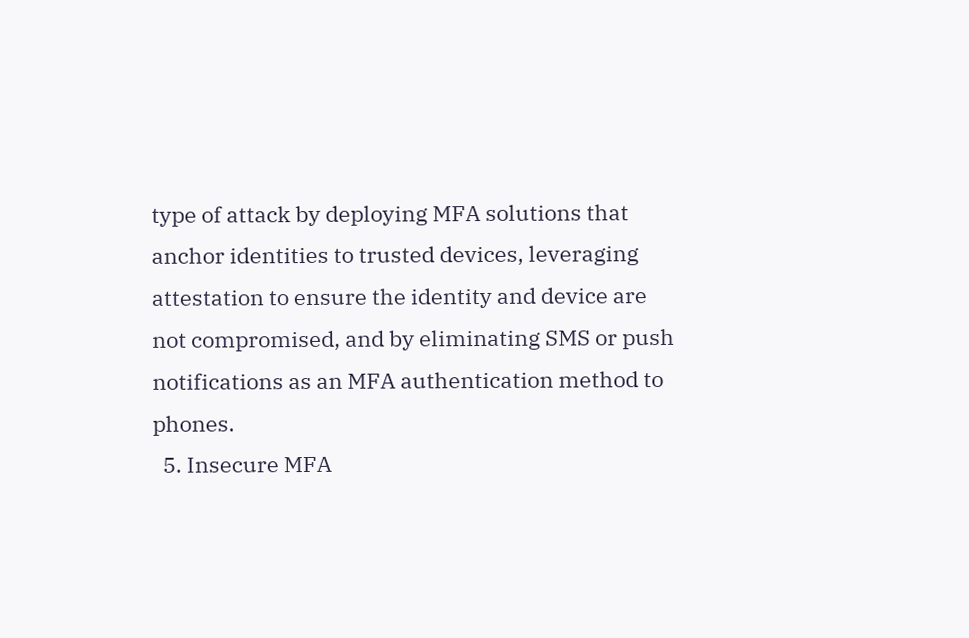type of attack by deploying MFA solutions that anchor identities to trusted devices, leveraging attestation to ensure the identity and device are not compromised, and by eliminating SMS or push notifications as an MFA authentication method to phones.
  5. Insecure MFA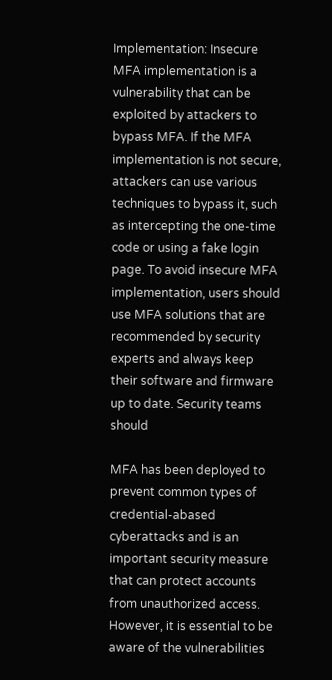Implementation: Insecure MFA implementation is a vulnerability that can be exploited by attackers to bypass MFA. If the MFA implementation is not secure, attackers can use various techniques to bypass it, such as intercepting the one-time code or using a fake login page. To avoid insecure MFA implementation, users should use MFA solutions that are recommended by security experts and always keep their software and firmware up to date. Security teams should

MFA has been deployed to prevent common types of credential-abased cyberattacks and is an important security measure that can protect accounts from unauthorized access. However, it is essential to be aware of the vulnerabilities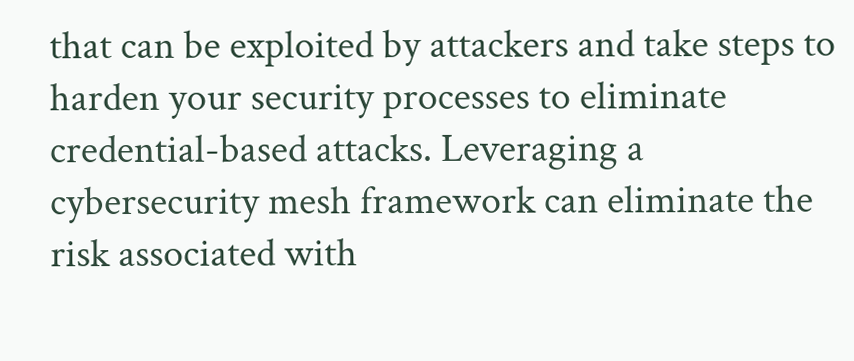that can be exploited by attackers and take steps to harden your security processes to eliminate credential-based attacks. Leveraging a cybersecurity mesh framework can eliminate the risk associated with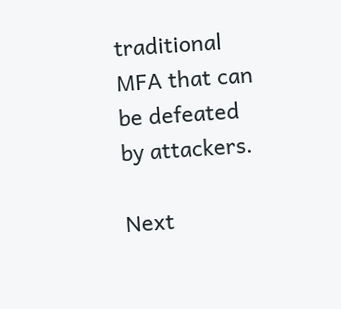traditional MFA that can be defeated by attackers.

Next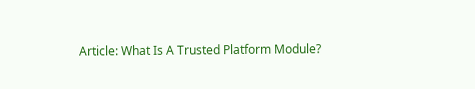Article: What Is A Trusted Platform Module?